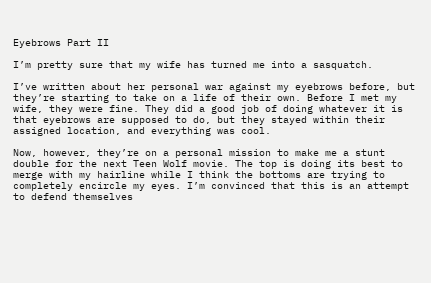Eyebrows Part II

I’m pretty sure that my wife has turned me into a sasquatch.

I’ve written about her personal war against my eyebrows before, but they’re starting to take on a life of their own. Before I met my wife, they were fine. They did a good job of doing whatever it is that eyebrows are supposed to do, but they stayed within their assigned location, and everything was cool.

Now, however, they’re on a personal mission to make me a stunt double for the next Teen Wolf movie. The top is doing its best to merge with my hairline while I think the bottoms are trying to completely encircle my eyes. I’m convinced that this is an attempt to defend themselves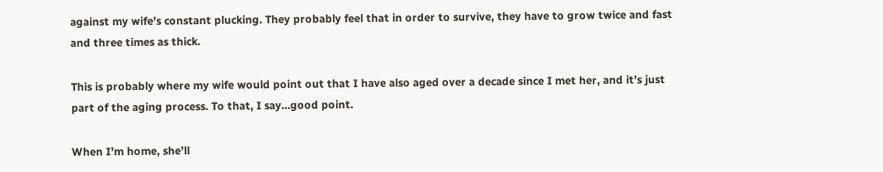against my wife’s constant plucking. They probably feel that in order to survive, they have to grow twice and fast and three times as thick.

This is probably where my wife would point out that I have also aged over a decade since I met her, and it’s just part of the aging process. To that, I say…good point.

When I’m home, she’ll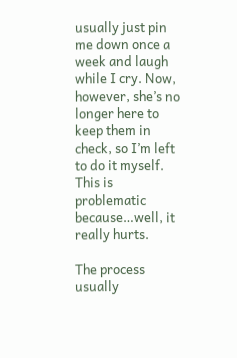usually just pin me down once a week and laugh while I cry. Now, however, she’s no longer here to keep them in check, so I’m left to do it myself. This is problematic because…well, it really hurts.

The process usually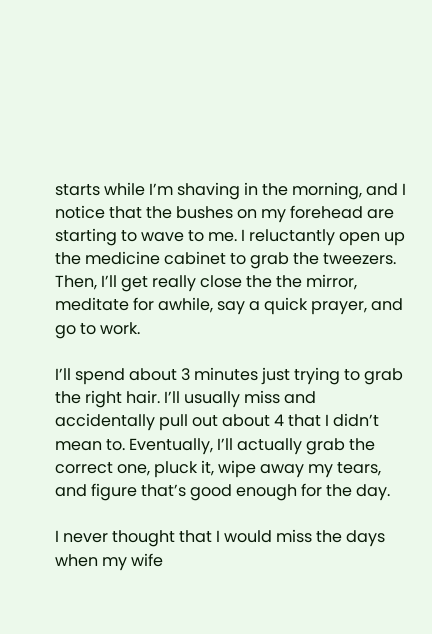starts while I’m shaving in the morning, and I notice that the bushes on my forehead are starting to wave to me. I reluctantly open up the medicine cabinet to grab the tweezers. Then, I’ll get really close the the mirror, meditate for awhile, say a quick prayer, and go to work.

I’ll spend about 3 minutes just trying to grab the right hair. I’ll usually miss and accidentally pull out about 4 that I didn’t mean to. Eventually, I’ll actually grab the correct one, pluck it, wipe away my tears, and figure that’s good enough for the day.

I never thought that I would miss the days when my wife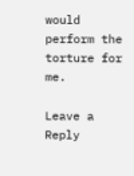would perform the torture for me.

Leave a Reply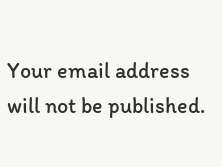Your email address will not be published.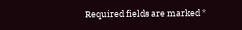Required fields are marked *